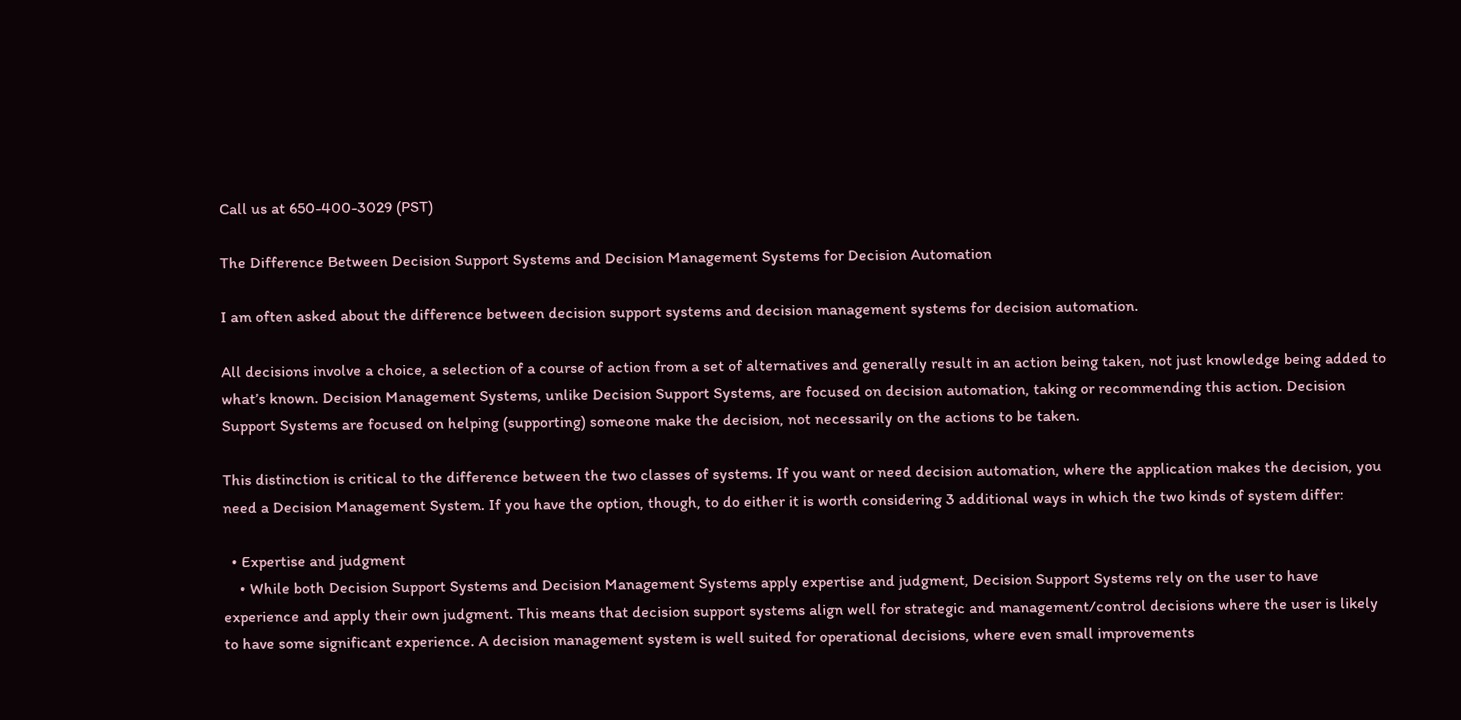Call us at 650-400-3029 (PST)

The Difference Between Decision Support Systems and Decision Management Systems for Decision Automation

I am often asked about the difference between decision support systems and decision management systems for decision automation.

All decisions involve a choice, a selection of a course of action from a set of alternatives and generally result in an action being taken, not just knowledge being added to what’s known. Decision Management Systems, unlike Decision Support Systems, are focused on decision automation, taking or recommending this action. Decision Support Systems are focused on helping (supporting) someone make the decision, not necessarily on the actions to be taken.

This distinction is critical to the difference between the two classes of systems. If you want or need decision automation, where the application makes the decision, you need a Decision Management System. If you have the option, though, to do either it is worth considering 3 additional ways in which the two kinds of system differ:

  • Expertise and judgment
    • While both Decision Support Systems and Decision Management Systems apply expertise and judgment, Decision Support Systems rely on the user to have experience and apply their own judgment. This means that decision support systems align well for strategic and management/control decisions where the user is likely to have some significant experience. A decision management system is well suited for operational decisions, where even small improvements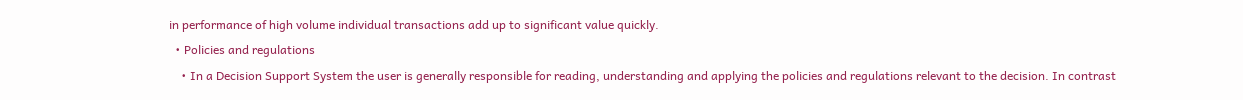in performance of high volume individual transactions add up to significant value quickly.
  • Policies and regulations
    • In a Decision Support System the user is generally responsible for reading, understanding and applying the policies and regulations relevant to the decision. In contrast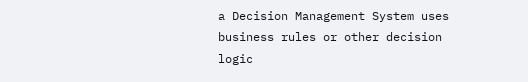a Decision Management System uses business rules or other decision logic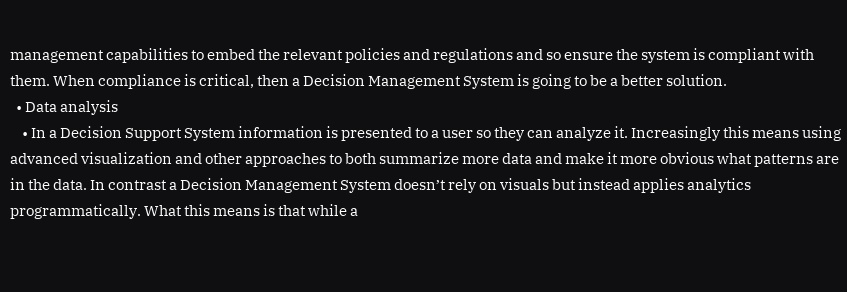management capabilities to embed the relevant policies and regulations and so ensure the system is compliant with them. When compliance is critical, then a Decision Management System is going to be a better solution.
  • Data analysis
    • In a Decision Support System information is presented to a user so they can analyze it. Increasingly this means using advanced visualization and other approaches to both summarize more data and make it more obvious what patterns are in the data. In contrast a Decision Management System doesn’t rely on visuals but instead applies analytics programmatically. What this means is that while a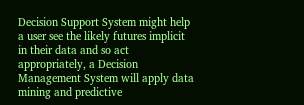Decision Support System might help a user see the likely futures implicit in their data and so act appropriately, a Decision Management System will apply data mining and predictive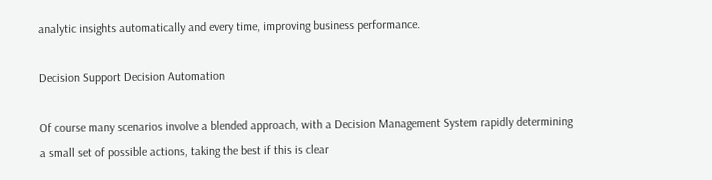analytic insights automatically and every time, improving business performance.

Decision Support Decision Automation

Of course many scenarios involve a blended approach, with a Decision Management System rapidly determining a small set of possible actions, taking the best if this is clear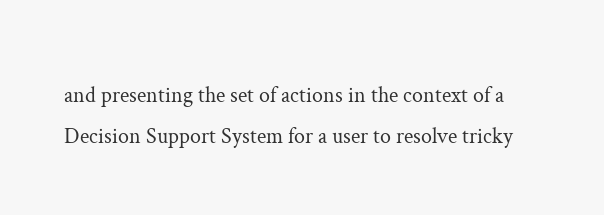and presenting the set of actions in the context of a Decision Support System for a user to resolve tricky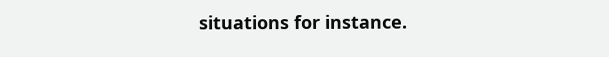situations for instance.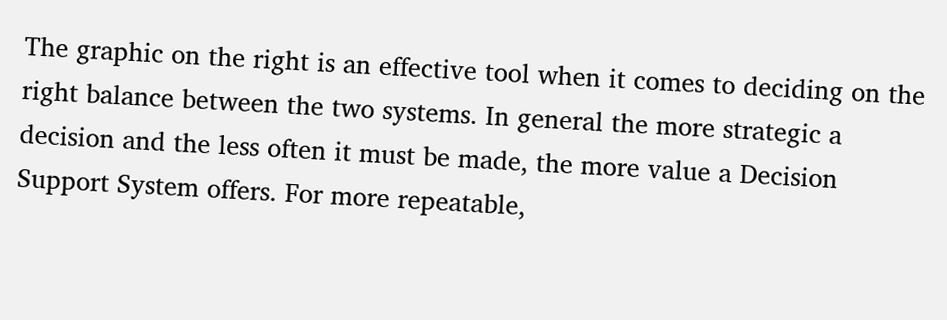The graphic on the right is an effective tool when it comes to deciding on the right balance between the two systems. In general the more strategic a decision and the less often it must be made, the more value a Decision Support System offers. For more repeatable,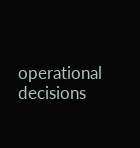operational decisions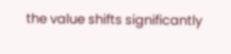the value shifts significantly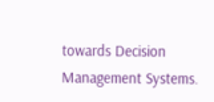towards Decision Management Systems.